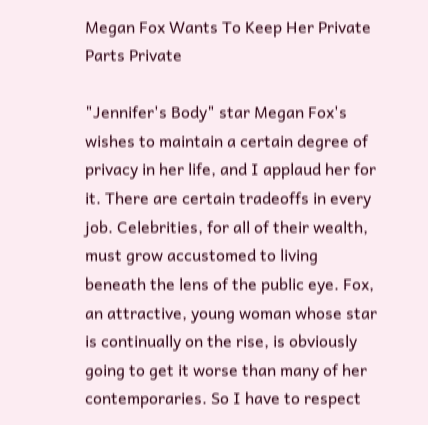Megan Fox Wants To Keep Her Private Parts Private

"Jennifer's Body" star Megan Fox's wishes to maintain a certain degree of privacy in her life, and I applaud her for it. There are certain tradeoffs in every job. Celebrities, for all of their wealth, must grow accustomed to living beneath the lens of the public eye. Fox, an attractive, young woman whose star is continually on the rise, is obviously going to get it worse than many of her contemporaries. So I have to respect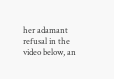her adamant refusal in the video below, an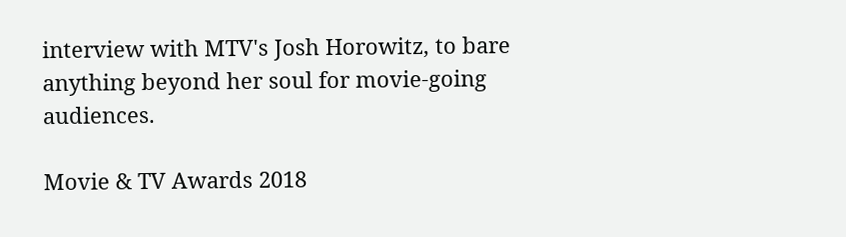interview with MTV's Josh Horowitz, to bare anything beyond her soul for movie-going audiences.

Movie & TV Awards 2018